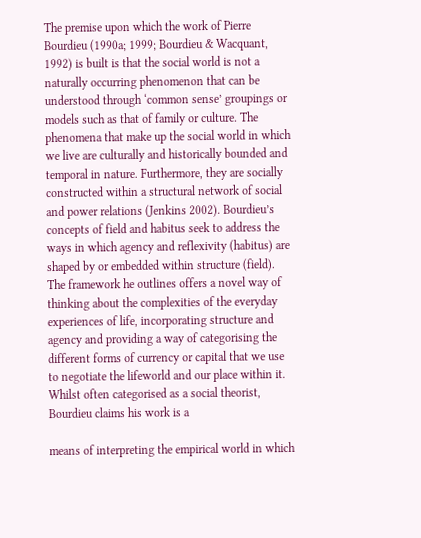The premise upon which the work of Pierre Bourdieu (1990a; 1999; Bourdieu & Wacquant, 1992) is built is that the social world is not a naturally occurring phenomenon that can be understood through ‘common sense’ groupings or models such as that of family or culture. The phenomena that make up the social world in which we live are culturally and historically bounded and temporal in nature. Furthermore, they are socially constructed within a structural network of social and power relations (Jenkins 2002). Bourdieu’s concepts of field and habitus seek to address the ways in which agency and reflexivity (habitus) are shaped by or embedded within structure (field). The framework he outlines offers a novel way of thinking about the complexities of the everyday experiences of life, incorporating structure and agency and providing a way of categorising the different forms of currency or capital that we use to negotiate the lifeworld and our place within it. Whilst often categorised as a social theorist, Bourdieu claims his work is a

means of interpreting the empirical world in which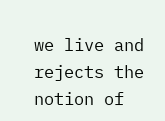we live and rejects the notion of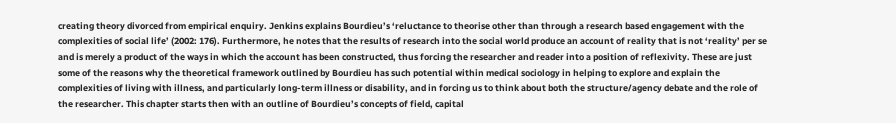creating theory divorced from empirical enquiry. Jenkins explains Bourdieu’s ‘reluctance to theorise other than through a research based engagement with the complexities of social life’ (2002: 176). Furthermore, he notes that the results of research into the social world produce an account of reality that is not ‘reality’ per se and is merely a product of the ways in which the account has been constructed, thus forcing the researcher and reader into a position of reflexivity. These are just some of the reasons why the theoretical framework outlined by Bourdieu has such potential within medical sociology in helping to explore and explain the complexities of living with illness, and particularly long-term illness or disability, and in forcing us to think about both the structure/agency debate and the role of the researcher. This chapter starts then with an outline of Bourdieu’s concepts of field, capital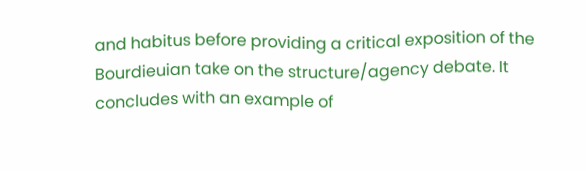and habitus before providing a critical exposition of the Bourdieuian take on the structure/agency debate. It concludes with an example of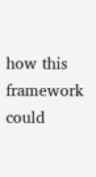how this framework could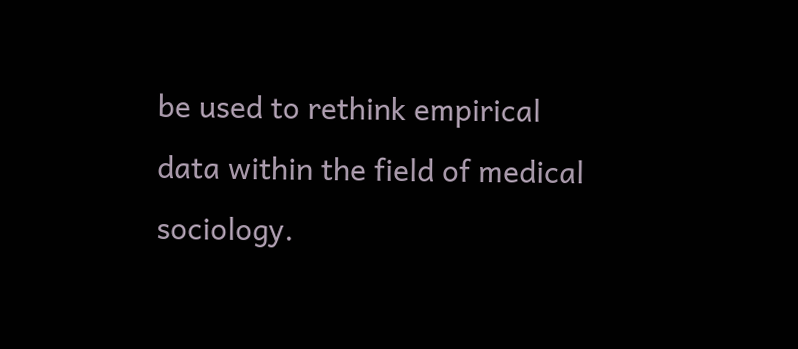be used to rethink empirical data within the field of medical sociology.